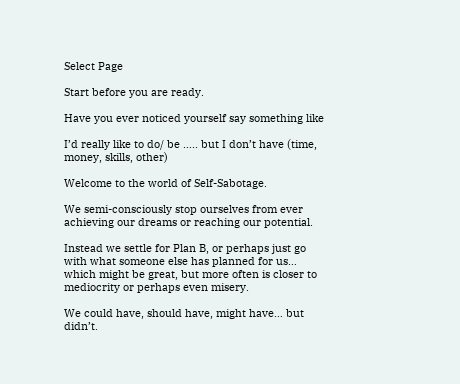Select Page

Start before you are ready.

Have you ever noticed yourself say something like

I’d really like to do/ be ….. but I don’t have (time, money, skills, other)

Welcome to the world of Self-Sabotage.

We semi-consciously stop ourselves from ever achieving our dreams or reaching our potential.

Instead we settle for Plan B, or perhaps just go with what someone else has planned for us… which might be great, but more often is closer to mediocrity or perhaps even misery.

We could have, should have, might have… but didn’t.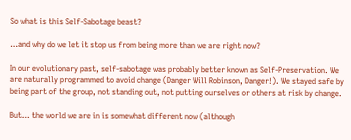So what is this Self-Sabotage beast?

…and why do we let it stop us from being more than we are right now?

In our evolutionary past, self-sabotage was probably better known as Self-Preservation. We are naturally programmed to avoid change (Danger Will Robinson, Danger!). We stayed safe by being part of the group, not standing out, not putting ourselves or others at risk by change.

But… the world we are in is somewhat different now (although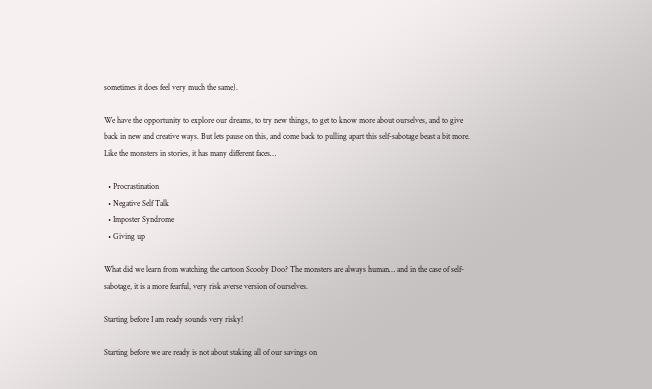sometimes it does feel very much the same).

We have the opportunity to explore our dreams, to try new things, to get to know more about ourselves, and to give back in new and creative ways. But lets pause on this, and come back to pulling apart this self-sabotage beast a bit more. Like the monsters in stories, it has many different faces…

  • Procrastination
  • Negative Self Talk
  • Imposter Syndrome
  • Giving up

What did we learn from watching the cartoon Scooby Doo? The monsters are always human… and in the case of self-sabotage, it is a more fearful, very risk averse version of ourselves.

Starting before I am ready sounds very risky!

Starting before we are ready is not about staking all of our savings on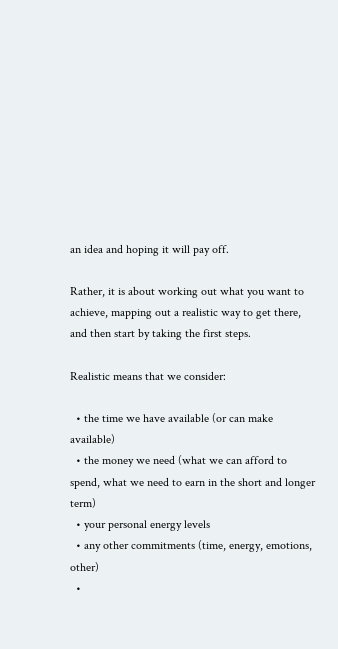an idea and hoping it will pay off.

Rather, it is about working out what you want to achieve, mapping out a realistic way to get there, and then start by taking the first steps.

Realistic means that we consider:

  • the time we have available (or can make available)
  • the money we need (what we can afford to spend, what we need to earn in the short and longer term)
  • your personal energy levels
  • any other commitments (time, energy, emotions, other)
  •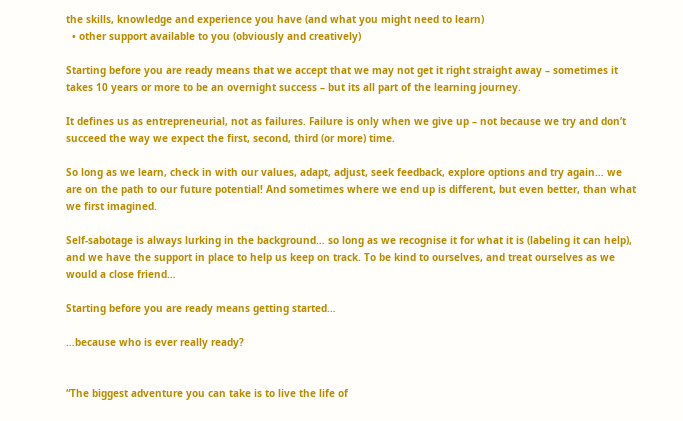the skills, knowledge and experience you have (and what you might need to learn)
  • other support available to you (obviously and creatively)

Starting before you are ready means that we accept that we may not get it right straight away – sometimes it takes 10 years or more to be an overnight success – but its all part of the learning journey.

It defines us as entrepreneurial, not as failures. Failure is only when we give up – not because we try and don’t succeed the way we expect the first, second, third (or more) time.

So long as we learn, check in with our values, adapt, adjust, seek feedback, explore options and try again… we are on the path to our future potential! And sometimes where we end up is different, but even better, than what we first imagined.

Self-sabotage is always lurking in the background… so long as we recognise it for what it is (labeling it can help), and we have the support in place to help us keep on track. To be kind to ourselves, and treat ourselves as we would a close friend…

Starting before you are ready means getting started…

…because who is ever really ready?


“The biggest adventure you can take is to live the life of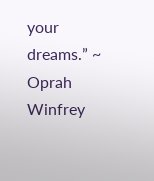your dreams.” ~ Oprah Winfrey